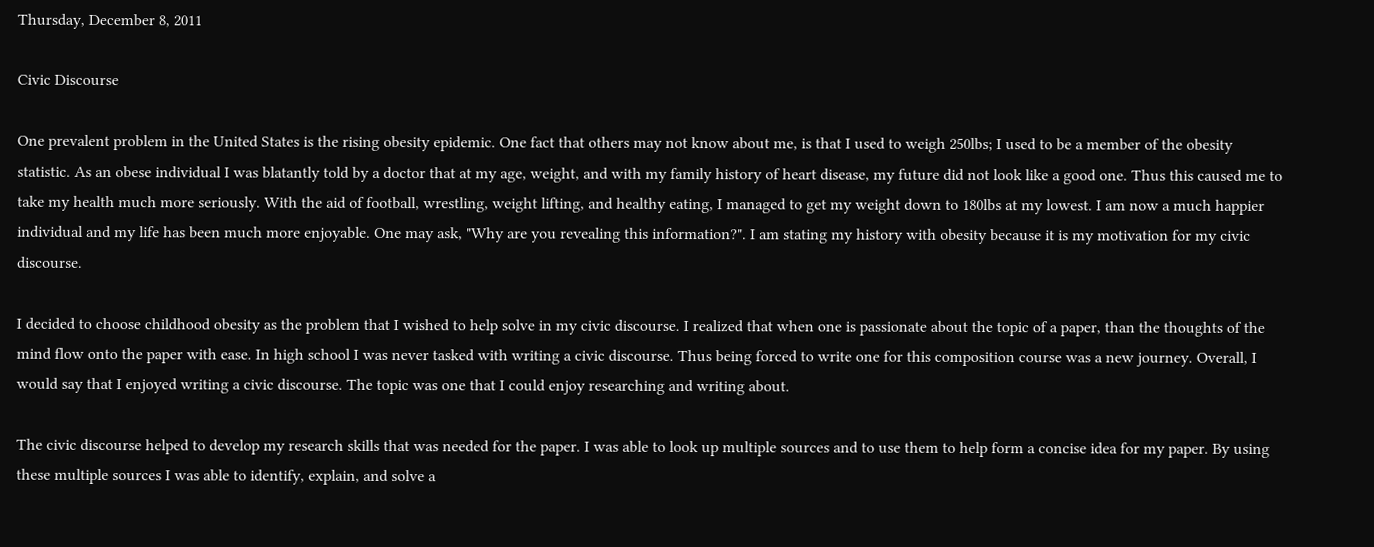Thursday, December 8, 2011

Civic Discourse

One prevalent problem in the United States is the rising obesity epidemic. One fact that others may not know about me, is that I used to weigh 250lbs; I used to be a member of the obesity statistic. As an obese individual I was blatantly told by a doctor that at my age, weight, and with my family history of heart disease, my future did not look like a good one. Thus this caused me to take my health much more seriously. With the aid of football, wrestling, weight lifting, and healthy eating, I managed to get my weight down to 180lbs at my lowest. I am now a much happier individual and my life has been much more enjoyable. One may ask, "Why are you revealing this information?". I am stating my history with obesity because it is my motivation for my civic discourse.

I decided to choose childhood obesity as the problem that I wished to help solve in my civic discourse. I realized that when one is passionate about the topic of a paper, than the thoughts of the mind flow onto the paper with ease. In high school I was never tasked with writing a civic discourse. Thus being forced to write one for this composition course was a new journey. Overall, I would say that I enjoyed writing a civic discourse. The topic was one that I could enjoy researching and writing about.

The civic discourse helped to develop my research skills that was needed for the paper. I was able to look up multiple sources and to use them to help form a concise idea for my paper. By using these multiple sources I was able to identify, explain, and solve a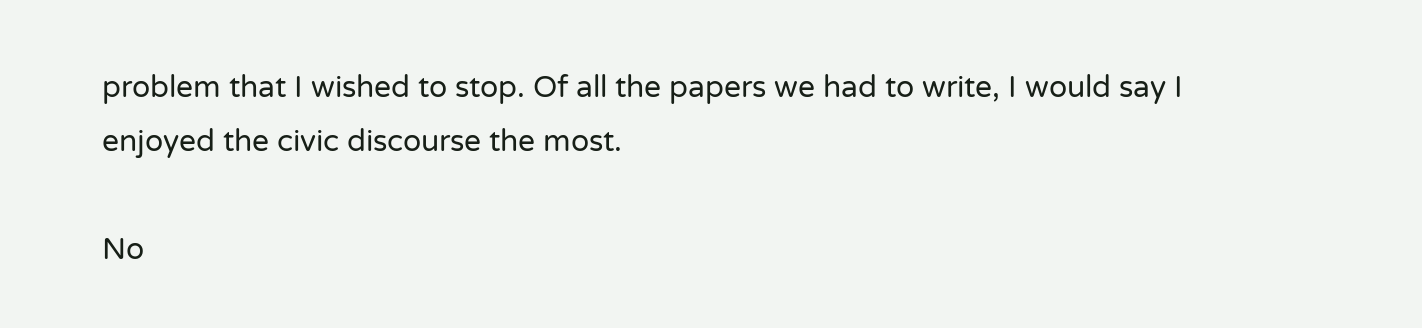problem that I wished to stop. Of all the papers we had to write, I would say I enjoyed the civic discourse the most.

No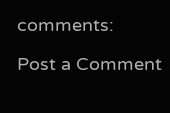comments:

Post a Comment